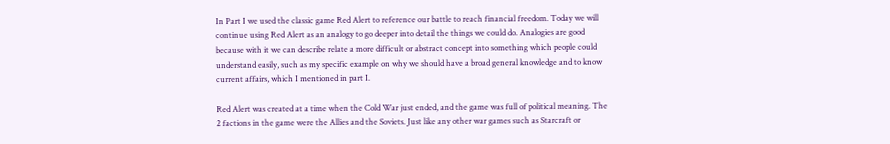In Part I we used the classic game Red Alert to reference our battle to reach financial freedom. Today we will continue using Red Alert as an analogy to go deeper into detail the things we could do. Analogies are good because with it we can describe relate a more difficult or abstract concept into something which people could understand easily, such as my specific example on why we should have a broad general knowledge and to know current affairs, which I mentioned in part I.

Red Alert was created at a time when the Cold War just ended, and the game was full of political meaning. The 2 factions in the game were the Allies and the Soviets. Just like any other war games such as Starcraft or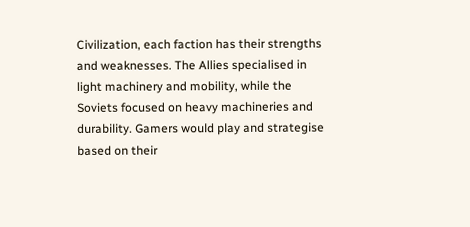Civilization, each faction has their strengths and weaknesses. The Allies specialised in light machinery and mobility, while the Soviets focused on heavy machineries and durability. Gamers would play and strategise based on their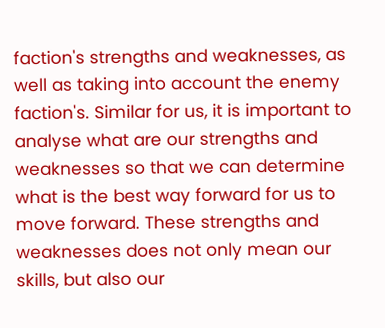faction's strengths and weaknesses, as well as taking into account the enemy faction's. Similar for us, it is important to analyse what are our strengths and weaknesses so that we can determine what is the best way forward for us to move forward. These strengths and weaknesses does not only mean our skills, but also our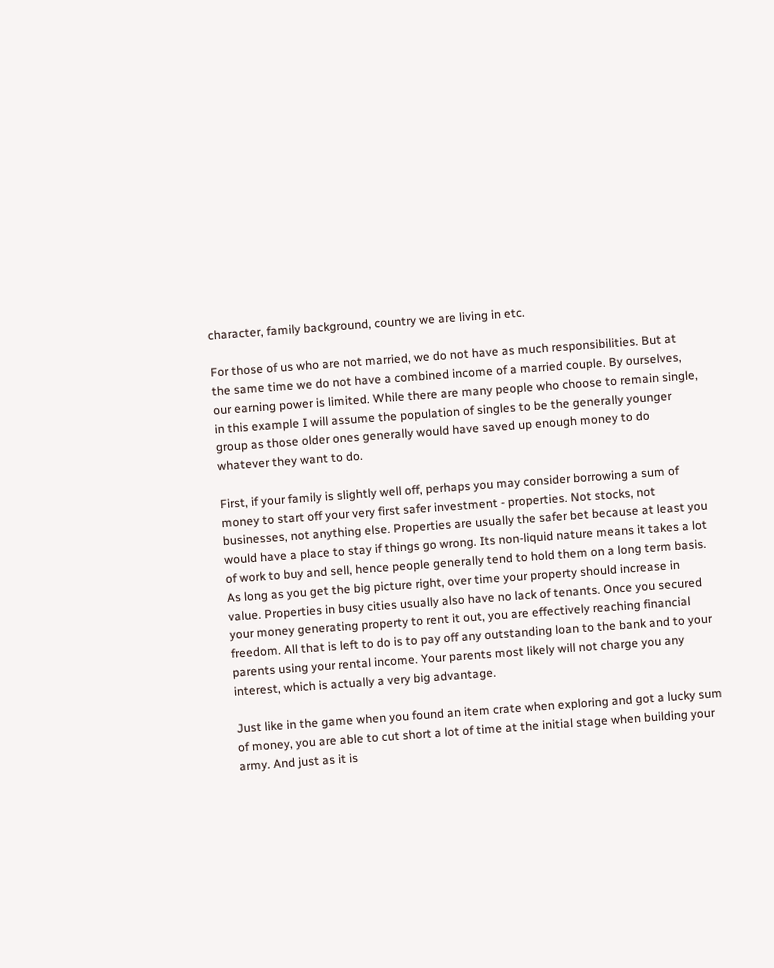character, family background, country we are living in etc.

For those of us who are not married, we do not have as much responsibilities. But at the same time we do not have a combined income of a married couple. By ourselves, our earning power is limited. While there are many people who choose to remain single, in this example I will assume the population of singles to be the generally younger group as those older ones generally would have saved up enough money to do whatever they want to do.

First, if your family is slightly well off, perhaps you may consider borrowing a sum of money to start off your very first safer investment - properties. Not stocks, not businesses, not anything else. Properties are usually the safer bet because at least you would have a place to stay if things go wrong. Its non-liquid nature means it takes a lot of work to buy and sell, hence people generally tend to hold them on a long term basis. As long as you get the big picture right, over time your property should increase in value. Properties in busy cities usually also have no lack of tenants. Once you secured your money generating property to rent it out, you are effectively reaching financial freedom. All that is left to do is to pay off any outstanding loan to the bank and to your parents using your rental income. Your parents most likely will not charge you any interest, which is actually a very big advantage.

Just like in the game when you found an item crate when exploring and got a lucky sum of money, you are able to cut short a lot of time at the initial stage when building your army. And just as it is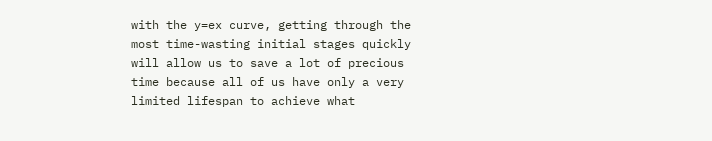with the y=ex curve, getting through the most time-wasting initial stages quickly will allow us to save a lot of precious time because all of us have only a very limited lifespan to achieve what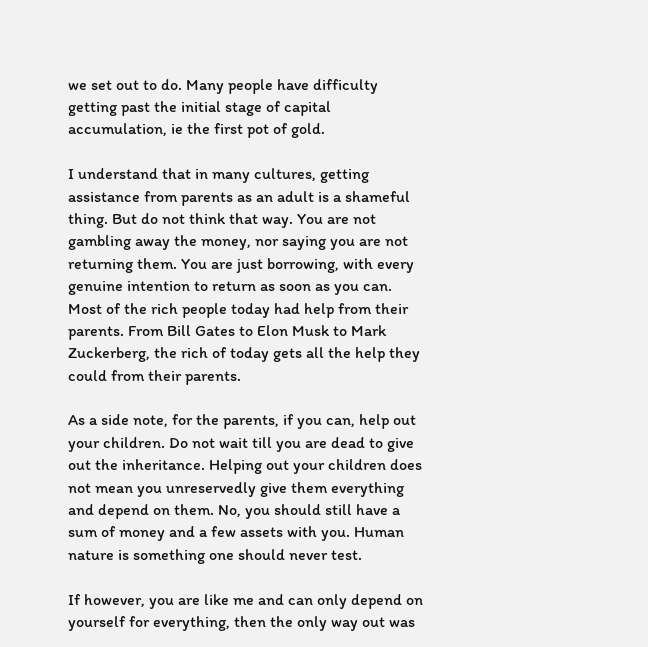we set out to do. Many people have difficulty getting past the initial stage of capital accumulation, ie the first pot of gold.

I understand that in many cultures, getting assistance from parents as an adult is a shameful thing. But do not think that way. You are not gambling away the money, nor saying you are not returning them. You are just borrowing, with every genuine intention to return as soon as you can. Most of the rich people today had help from their parents. From Bill Gates to Elon Musk to Mark Zuckerberg, the rich of today gets all the help they could from their parents.

As a side note, for the parents, if you can, help out your children. Do not wait till you are dead to give out the inheritance. Helping out your children does not mean you unreservedly give them everything and depend on them. No, you should still have a sum of money and a few assets with you. Human nature is something one should never test.

If however, you are like me and can only depend on yourself for everything, then the only way out was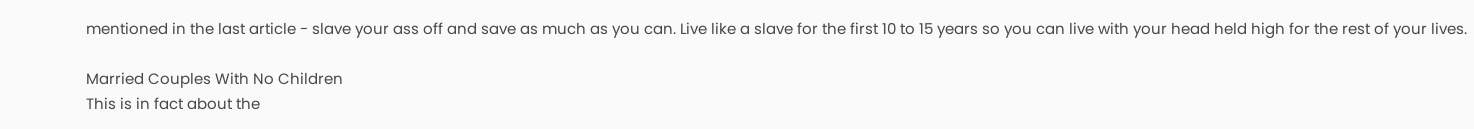mentioned in the last article - slave your ass off and save as much as you can. Live like a slave for the first 10 to 15 years so you can live with your head held high for the rest of your lives.

Married Couples With No Children
This is in fact about the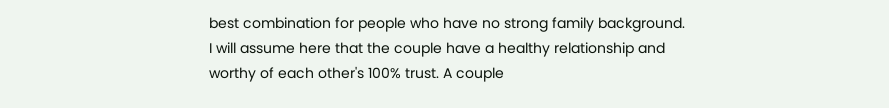best combination for people who have no strong family background. I will assume here that the couple have a healthy relationship and worthy of each other's 100% trust. A couple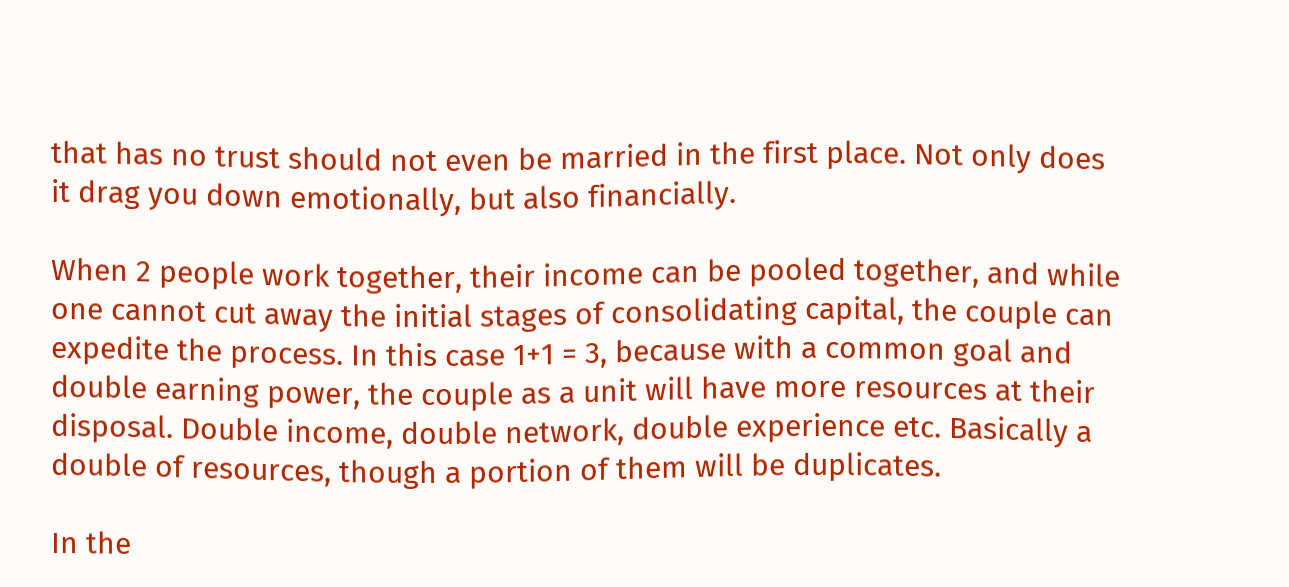that has no trust should not even be married in the first place. Not only does it drag you down emotionally, but also financially.

When 2 people work together, their income can be pooled together, and while one cannot cut away the initial stages of consolidating capital, the couple can expedite the process. In this case 1+1 = 3, because with a common goal and double earning power, the couple as a unit will have more resources at their disposal. Double income, double network, double experience etc. Basically a double of resources, though a portion of them will be duplicates.

In the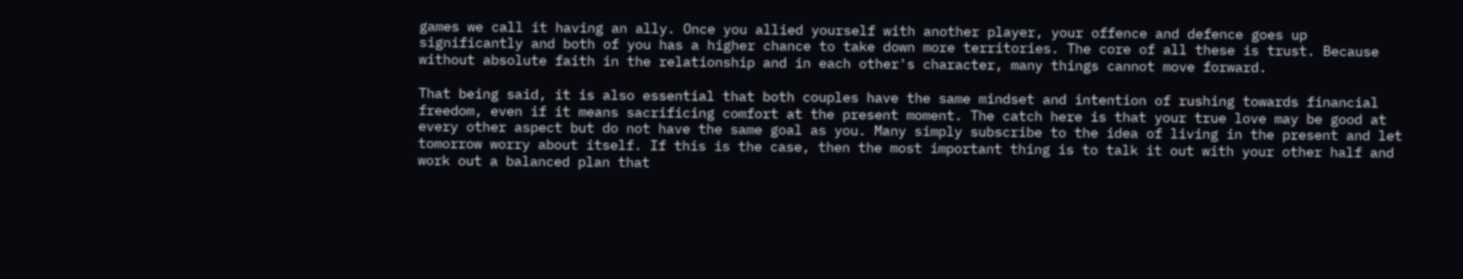games we call it having an ally. Once you allied yourself with another player, your offence and defence goes up significantly and both of you has a higher chance to take down more territories. The core of all these is trust. Because without absolute faith in the relationship and in each other's character, many things cannot move forward.

That being said, it is also essential that both couples have the same mindset and intention of rushing towards financial freedom, even if it means sacrificing comfort at the present moment. The catch here is that your true love may be good at every other aspect but do not have the same goal as you. Many simply subscribe to the idea of living in the present and let tomorrow worry about itself. If this is the case, then the most important thing is to talk it out with your other half and work out a balanced plan that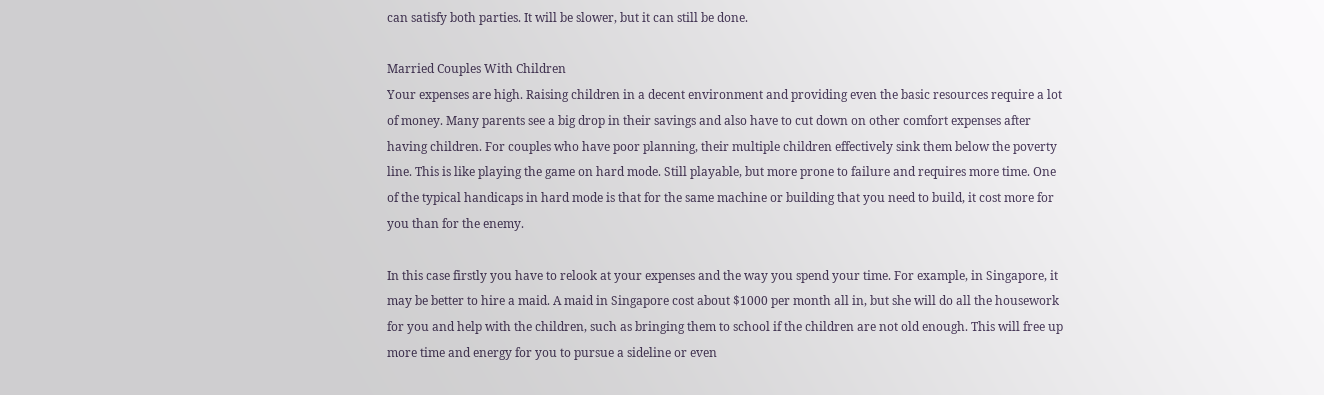can satisfy both parties. It will be slower, but it can still be done.

Married Couples With Children
Your expenses are high. Raising children in a decent environment and providing even the basic resources require a lot of money. Many parents see a big drop in their savings and also have to cut down on other comfort expenses after having children. For couples who have poor planning, their multiple children effectively sink them below the poverty line. This is like playing the game on hard mode. Still playable, but more prone to failure and requires more time. One of the typical handicaps in hard mode is that for the same machine or building that you need to build, it cost more for you than for the enemy.

In this case firstly you have to relook at your expenses and the way you spend your time. For example, in Singapore, it may be better to hire a maid. A maid in Singapore cost about $1000 per month all in, but she will do all the housework for you and help with the children, such as bringing them to school if the children are not old enough. This will free up more time and energy for you to pursue a sideline or even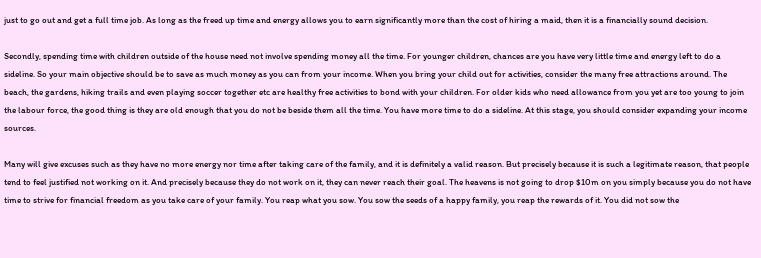just to go out and get a full time job. As long as the freed up time and energy allows you to earn significantly more than the cost of hiring a maid, then it is a financially sound decision.

Secondly, spending time with children outside of the house need not involve spending money all the time. For younger children, chances are you have very little time and energy left to do a sideline. So your main objective should be to save as much money as you can from your income. When you bring your child out for activities, consider the many free attractions around. The beach, the gardens, hiking trails and even playing soccer together etc are healthy free activities to bond with your children. For older kids who need allowance from you yet are too young to join the labour force, the good thing is they are old enough that you do not be beside them all the time. You have more time to do a sideline. At this stage, you should consider expanding your income sources.

Many will give excuses such as they have no more energy nor time after taking care of the family, and it is definitely a valid reason. But precisely because it is such a legitimate reason, that people tend to feel justified not working on it. And precisely because they do not work on it, they can never reach their goal. The heavens is not going to drop $10m on you simply because you do not have time to strive for financial freedom as you take care of your family. You reap what you sow. You sow the seeds of a happy family, you reap the rewards of it. You did not sow the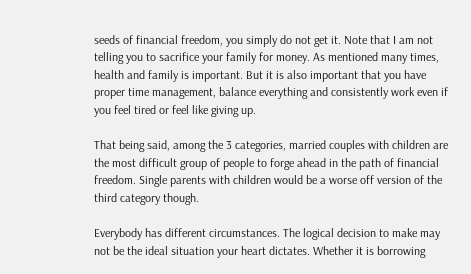seeds of financial freedom, you simply do not get it. Note that I am not telling you to sacrifice your family for money. As mentioned many times, health and family is important. But it is also important that you have proper time management, balance everything and consistently work even if you feel tired or feel like giving up.

That being said, among the 3 categories, married couples with children are the most difficult group of people to forge ahead in the path of financial freedom. Single parents with children would be a worse off version of the third category though.

Everybody has different circumstances. The logical decision to make may not be the ideal situation your heart dictates. Whether it is borrowing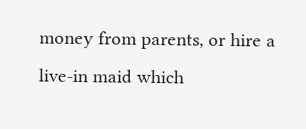money from parents, or hire a live-in maid which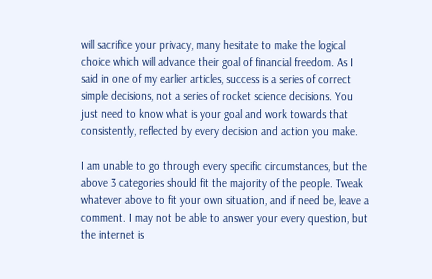will sacrifice your privacy, many hesitate to make the logical choice which will advance their goal of financial freedom. As I said in one of my earlier articles, success is a series of correct simple decisions, not a series of rocket science decisions. You just need to know what is your goal and work towards that consistently, reflected by every decision and action you make.

I am unable to go through every specific circumstances, but the above 3 categories should fit the majority of the people. Tweak whatever above to fit your own situation, and if need be, leave a comment. I may not be able to answer your every question, but the internet is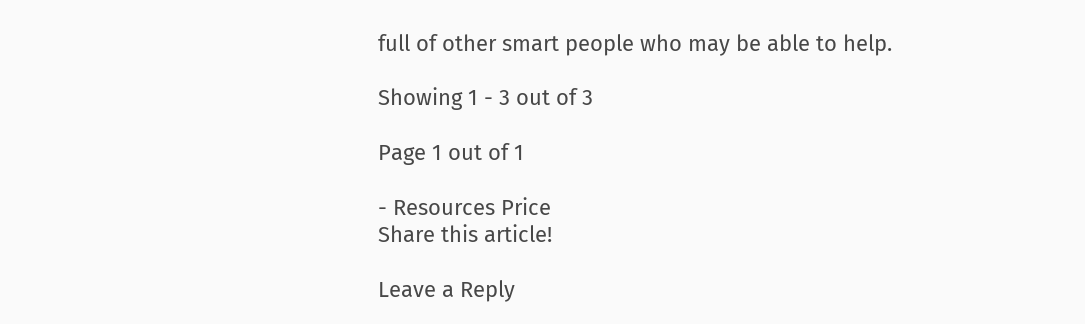full of other smart people who may be able to help.

Showing 1 - 3 out of 3

Page 1 out of 1

- Resources Price
Share this article!

Leave a Reply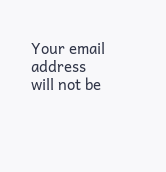Your email address will not be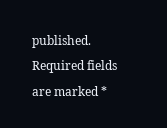published. Required fields are marked *